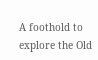A foothold to explore the Old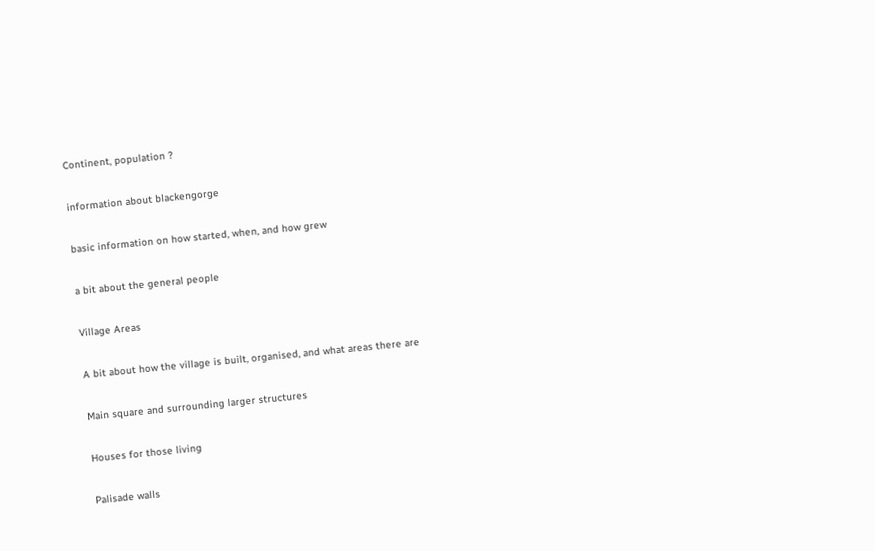Continent, population ?

information about blackengorge

basic information on how started, when, and how grew

a bit about the general people

Village Areas

A bit about how the village is built, organised, and what areas there are

Main square and surrounding larger structures

Houses for those living

Palisade walls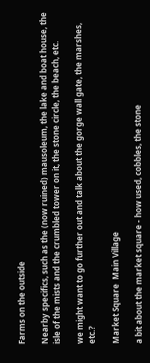Farms on the outside

Nearby specifics, such as the (now ruined) mausoleum, the lake and boat house, the isle of the mists and the crumbled tower on it, the stone circle, the beach, etc.

we might want to go further out and talk about the gorge wall gate, the marshes, etc.?

Market Square  Main Village

a bit about the market square - how used, cobbles, the stone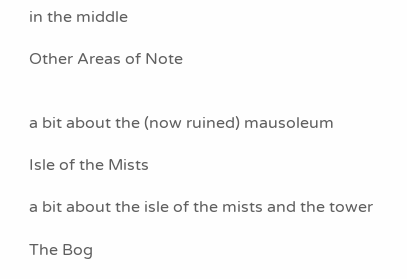in the middle

Other Areas of Note


a bit about the (now ruined) mausoleum

Isle of the Mists

a bit about the isle of the mists and the tower

The Bog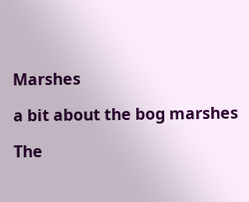Marshes

a bit about the bog marshes

The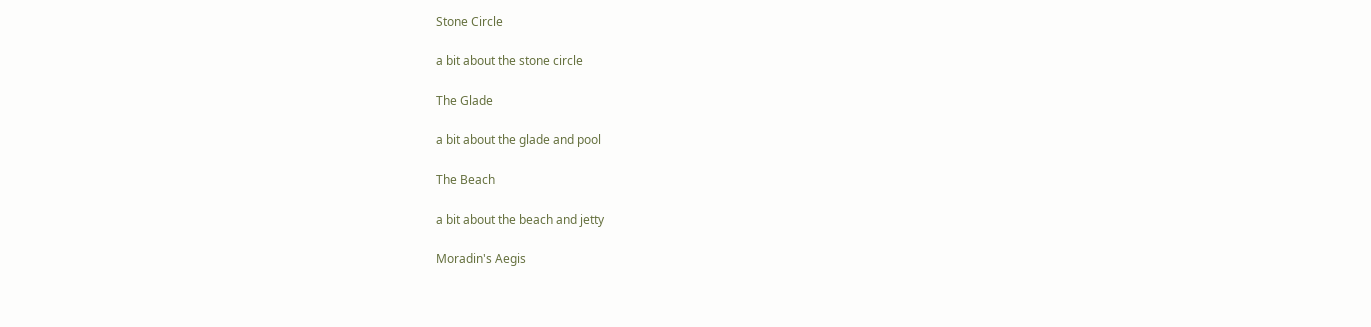Stone Circle

a bit about the stone circle

The Glade

a bit about the glade and pool

The Beach

a bit about the beach and jetty

Moradin's Aegis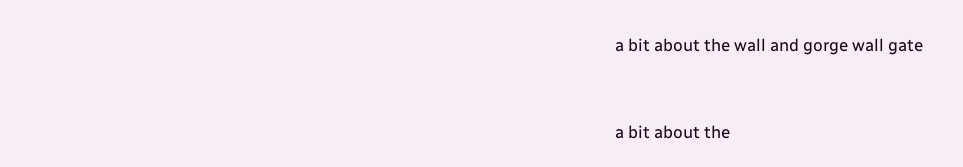a bit about the wall and gorge wall gate


a bit about the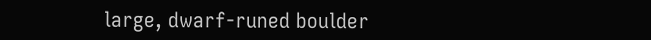large, dwarf-runed boulder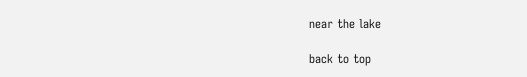near the lake

back to top